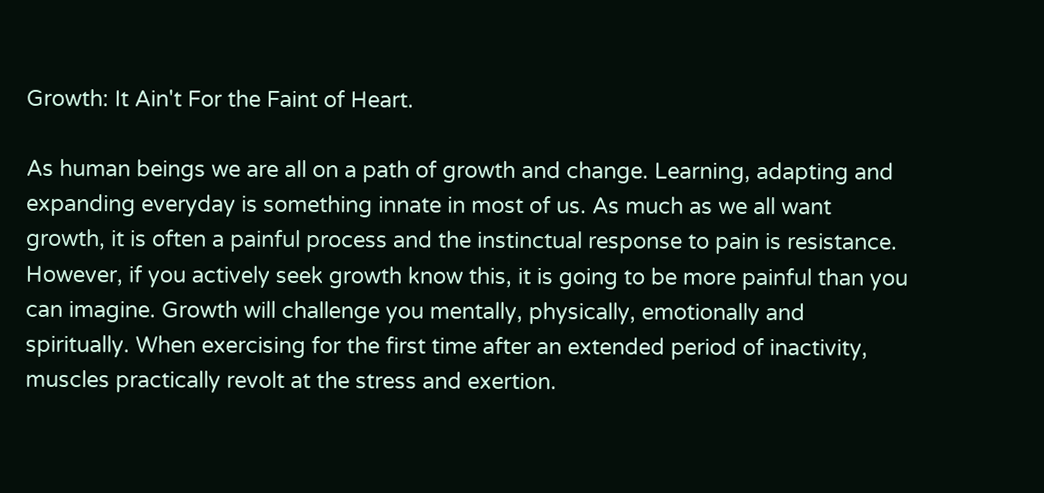Growth: It Ain't For the Faint of Heart.

As human beings we are all on a path of growth and change. Learning, adapting and expanding everyday is something innate in most of us. As much as we all want growth, it is often a painful process and the instinctual response to pain is resistance. However, if you actively seek growth know this, it is going to be more painful than you can imagine. Growth will challenge you mentally, physically, emotionally and spiritually. When exercising for the first time after an extended period of inactivity, muscles practically revolt at the stress and exertion.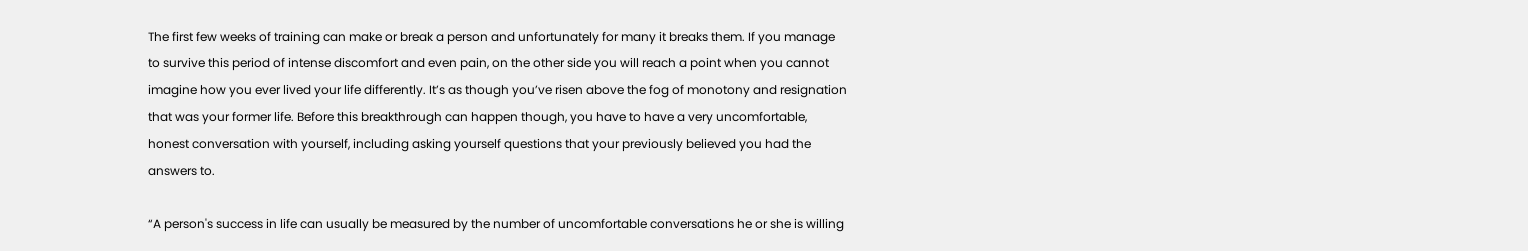The first few weeks of training can make or break a person and unfortunately for many it breaks them. If you manage to survive this period of intense discomfort and even pain, on the other side you will reach a point when you cannot imagine how you ever lived your life differently. It’s as though you’ve risen above the fog of monotony and resignation that was your former life. Before this breakthrough can happen though, you have to have a very uncomfortable, honest conversation with yourself, including asking yourself questions that your previously believed you had the answers to.

“A person's success in life can usually be measured by the number of uncomfortable conversations he or she is willing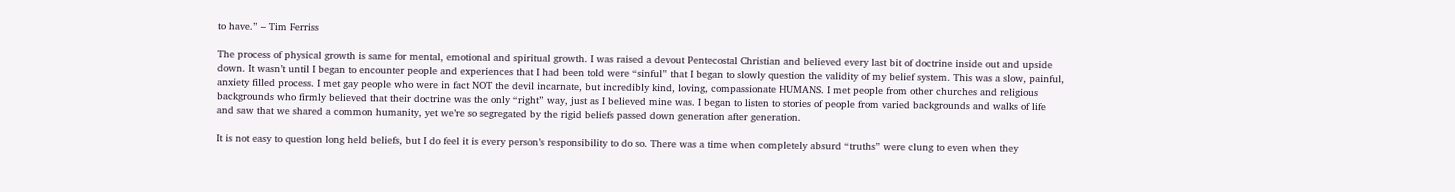to have.” – Tim Ferriss

The process of physical growth is same for mental, emotional and spiritual growth. I was raised a devout Pentecostal Christian and believed every last bit of doctrine inside out and upside down. It wasn’t until I began to encounter people and experiences that I had been told were “sinful” that I began to slowly question the validity of my belief system. This was a slow, painful, anxiety filled process. I met gay people who were in fact NOT the devil incarnate, but incredibly kind, loving, compassionate HUMANS. I met people from other churches and religious backgrounds who firmly believed that their doctrine was the only “right” way, just as I believed mine was. I began to listen to stories of people from varied backgrounds and walks of life and saw that we shared a common humanity, yet we’re so segregated by the rigid beliefs passed down generation after generation.

It is not easy to question long held beliefs, but I do feel it is every person’s responsibility to do so. There was a time when completely absurd “truths” were clung to even when they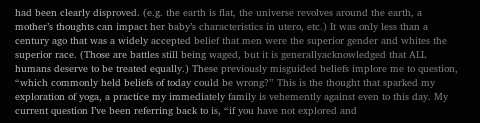had been clearly disproved. (e.g. the earth is flat, the universe revolves around the earth, a mother’s thoughts can impact her baby’s characteristics in utero, etc.) It was only less than a century ago that was a widely accepted belief that men were the superior gender and whites the superior race. (Those are battles still being waged, but it is generallyacknowledged that ALL humans deserve to be treated equally.) These previously misguided beliefs implore me to question, “which commonly held beliefs of today could be wrong?” This is the thought that sparked my exploration of yoga, a practice my immediately family is vehemently against even to this day. My current question I’ve been referring back to is, “if you have not explored and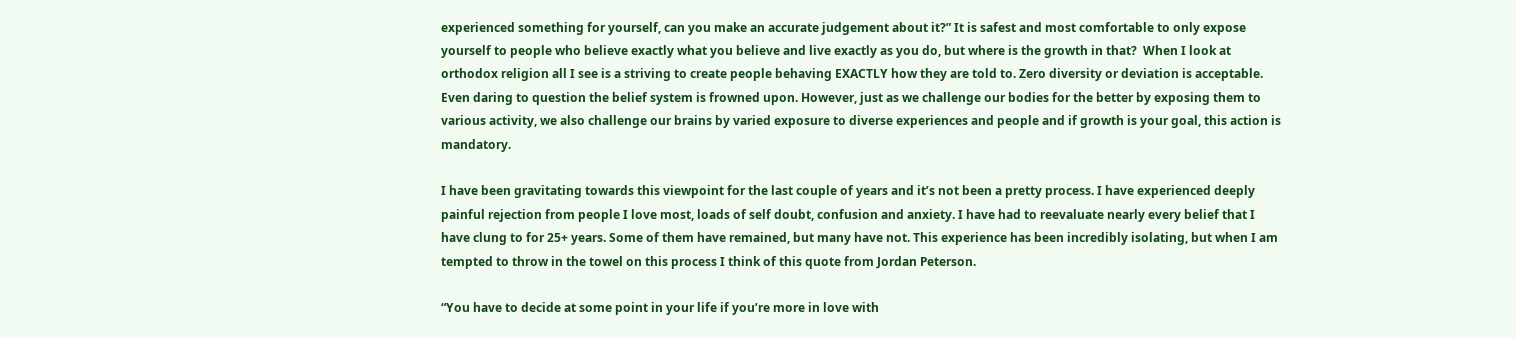experienced something for yourself, can you make an accurate judgement about it?” It is safest and most comfortable to only expose yourself to people who believe exactly what you believe and live exactly as you do, but where is the growth in that?  When I look at orthodox religion all I see is a striving to create people behaving EXACTLY how they are told to. Zero diversity or deviation is acceptable. Even daring to question the belief system is frowned upon. However, just as we challenge our bodies for the better by exposing them to various activity, we also challenge our brains by varied exposure to diverse experiences and people and if growth is your goal, this action is mandatory.

I have been gravitating towards this viewpoint for the last couple of years and it’s not been a pretty process. I have experienced deeply painful rejection from people I love most, loads of self doubt, confusion and anxiety. I have had to reevaluate nearly every belief that I have clung to for 25+ years. Some of them have remained, but many have not. This experience has been incredibly isolating, but when I am tempted to throw in the towel on this process I think of this quote from Jordan Peterson.

“You have to decide at some point in your life if you’re more in love with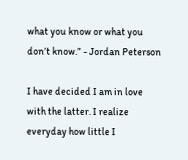what you know or what you don’t know.” - Jordan Peterson

I have decided I am in love with the latter. I realize everyday how little I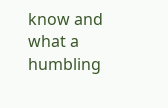know and what a humbling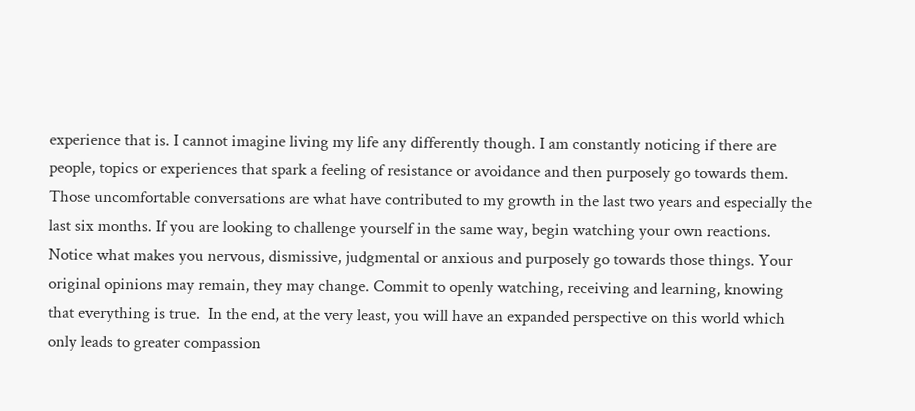experience that is. I cannot imagine living my life any differently though. I am constantly noticing if there are people, topics or experiences that spark a feeling of resistance or avoidance and then purposely go towards them. Those uncomfortable conversations are what have contributed to my growth in the last two years and especially the last six months. If you are looking to challenge yourself in the same way, begin watching your own reactions. Notice what makes you nervous, dismissive, judgmental or anxious and purposely go towards those things. Your original opinions may remain, they may change. Commit to openly watching, receiving and learning, knowing that everything is true.  In the end, at the very least, you will have an expanded perspective on this world which only leads to greater compassion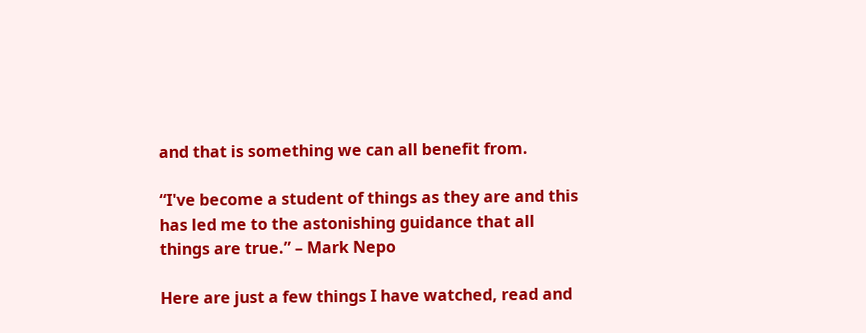and that is something we can all benefit from.

“I've become a student of things as they are and this has led me to the astonishing guidance that all things are true.” – Mark Nepo

Here are just a few things I have watched, read and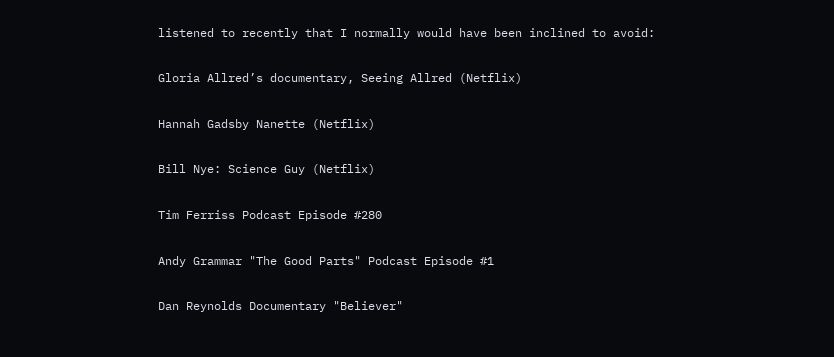listened to recently that I normally would have been inclined to avoid:

Gloria Allred’s documentary, Seeing Allred (Netflix)

Hannah Gadsby Nanette (Netflix)

Bill Nye: Science Guy (Netflix)

Tim Ferriss Podcast Episode #280

Andy Grammar "The Good Parts" Podcast Episode #1

Dan Reynolds Documentary "Believer"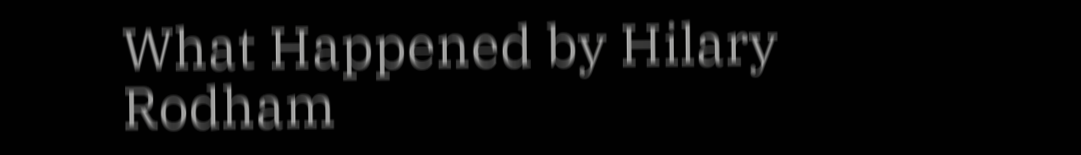What Happened by Hilary Rodham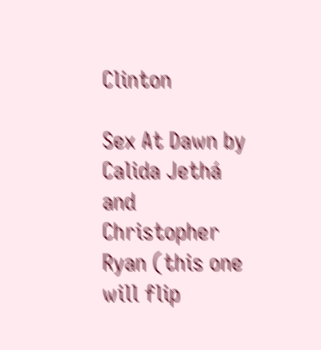Clinton

Sex At Dawn by Calida Jethá and Christopher Ryan (this one will flip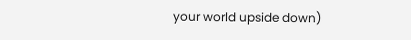your world upside down)